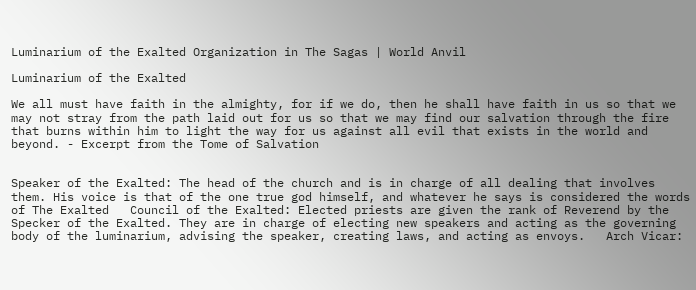Luminarium of the Exalted Organization in The Sagas | World Anvil

Luminarium of the Exalted

We all must have faith in the almighty, for if we do, then he shall have faith in us so that we may not stray from the path laid out for us so that we may find our salvation through the fire that burns within him to light the way for us against all evil that exists in the world and beyond. - Excerpt from the Tome of Salvation


Speaker of the Exalted: The head of the church and is in charge of all dealing that involves them. His voice is that of the one true god himself, and whatever he says is considered the words of The Exalted   Council of the Exalted: Elected priests are given the rank of Reverend by the Specker of the Exalted. They are in charge of electing new speakers and acting as the governing body of the luminarium, advising the speaker, creating laws, and acting as envoys.   Arch Vicar: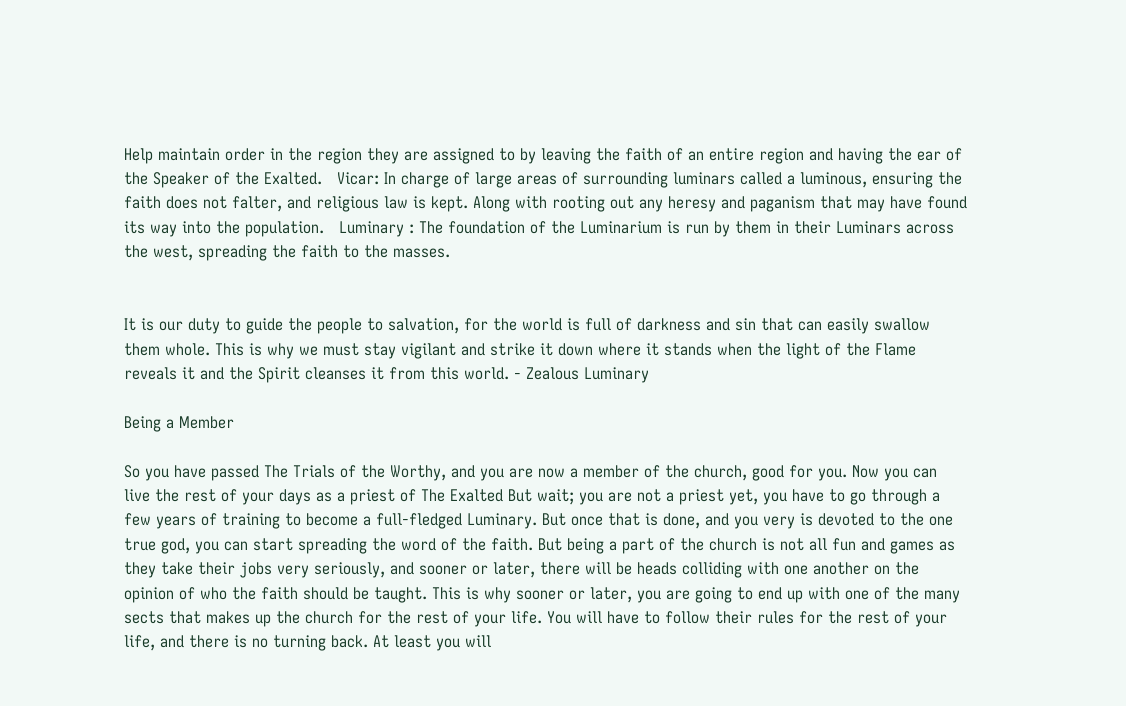Help maintain order in the region they are assigned to by leaving the faith of an entire region and having the ear of the Speaker of the Exalted.   Vicar: In charge of large areas of surrounding luminars called a luminous, ensuring the faith does not falter, and religious law is kept. Along with rooting out any heresy and paganism that may have found its way into the population.   Luminary : The foundation of the Luminarium is run by them in their Luminars across the west, spreading the faith to the masses.


It is our duty to guide the people to salvation, for the world is full of darkness and sin that can easily swallow them whole. This is why we must stay vigilant and strike it down where it stands when the light of the Flame reveals it and the Spirit cleanses it from this world. - Zealous Luminary

Being a Member

So you have passed The Trials of the Worthy, and you are now a member of the church, good for you. Now you can live the rest of your days as a priest of The Exalted But wait; you are not a priest yet, you have to go through a few years of training to become a full-fledged Luminary. But once that is done, and you very is devoted to the one true god, you can start spreading the word of the faith. But being a part of the church is not all fun and games as they take their jobs very seriously, and sooner or later, there will be heads colliding with one another on the opinion of who the faith should be taught. This is why sooner or later, you are going to end up with one of the many sects that makes up the church for the rest of your life. You will have to follow their rules for the rest of your life, and there is no turning back. At least you will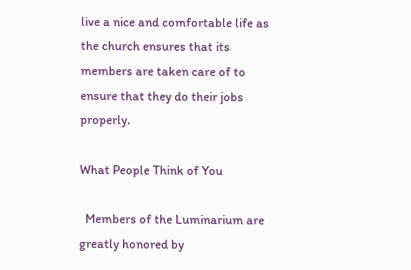live a nice and comfortable life as the church ensures that its members are taken care of to ensure that they do their jobs properly.

What People Think of You

  Members of the Luminarium are greatly honored by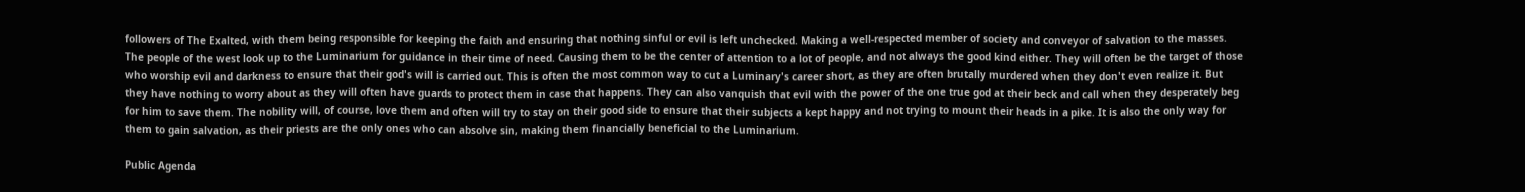followers of The Exalted, with them being responsible for keeping the faith and ensuring that nothing sinful or evil is left unchecked. Making a well-respected member of society and conveyor of salvation to the masses. The people of the west look up to the Luminarium for guidance in their time of need. Causing them to be the center of attention to a lot of people, and not always the good kind either. They will often be the target of those who worship evil and darkness to ensure that their god's will is carried out. This is often the most common way to cut a Luminary's career short, as they are often brutally murdered when they don't even realize it. But they have nothing to worry about as they will often have guards to protect them in case that happens. They can also vanquish that evil with the power of the one true god at their beck and call when they desperately beg for him to save them. The nobility will, of course, love them and often will try to stay on their good side to ensure that their subjects a kept happy and not trying to mount their heads in a pike. It is also the only way for them to gain salvation, as their priests are the only ones who can absolve sin, making them financially beneficial to the Luminarium.

Public Agenda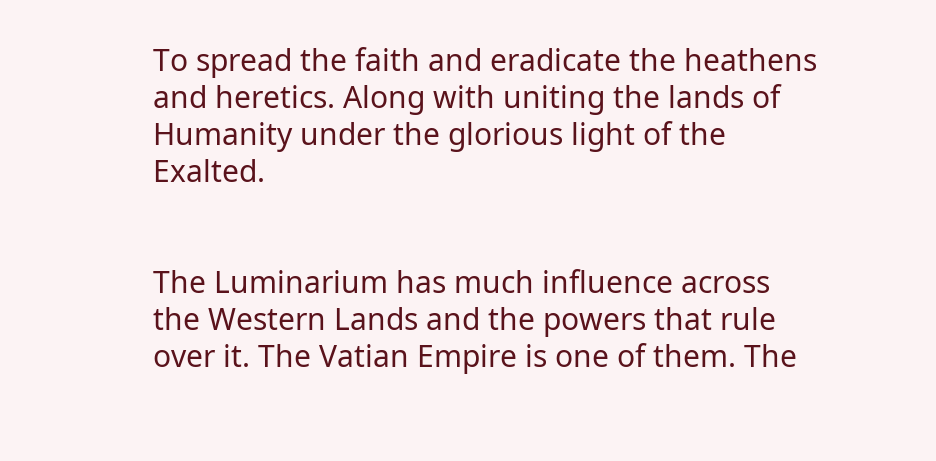To spread the faith and eradicate the heathens and heretics. Along with uniting the lands of Humanity under the glorious light of the Exalted.


The Luminarium has much influence across the Western Lands and the powers that rule over it. The Vatian Empire is one of them. The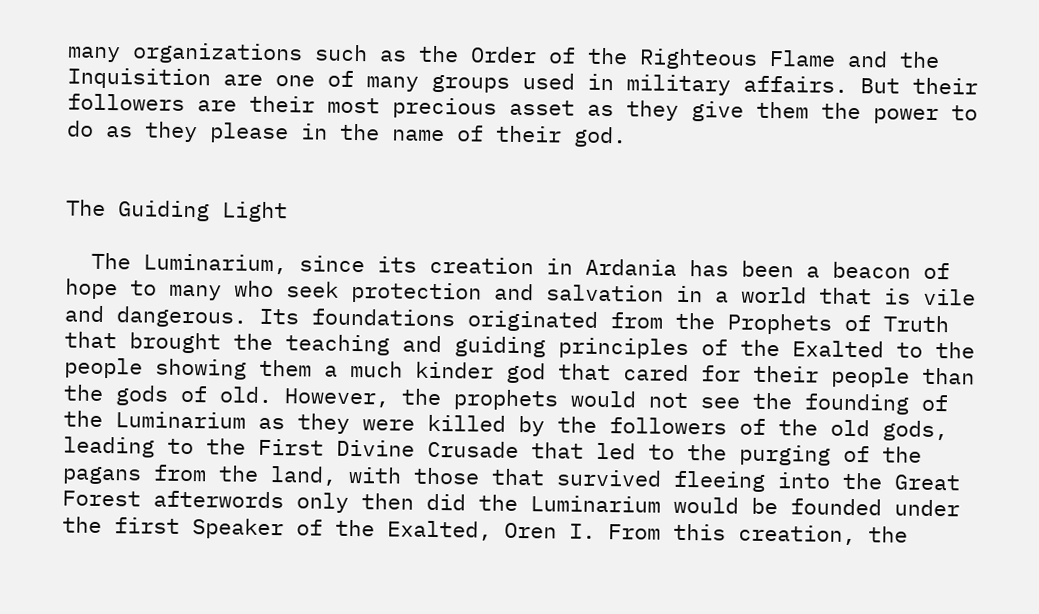many organizations such as the Order of the Righteous Flame and the Inquisition are one of many groups used in military affairs. But their followers are their most precious asset as they give them the power to do as they please in the name of their god.


The Guiding Light

  The Luminarium, since its creation in Ardania has been a beacon of hope to many who seek protection and salvation in a world that is vile and dangerous. Its foundations originated from the Prophets of Truth that brought the teaching and guiding principles of the Exalted to the people showing them a much kinder god that cared for their people than the gods of old. However, the prophets would not see the founding of the Luminarium as they were killed by the followers of the old gods, leading to the First Divine Crusade that led to the purging of the pagans from the land, with those that survived fleeing into the Great Forest afterwords only then did the Luminarium would be founded under the first Speaker of the Exalted, Oren I. From this creation, the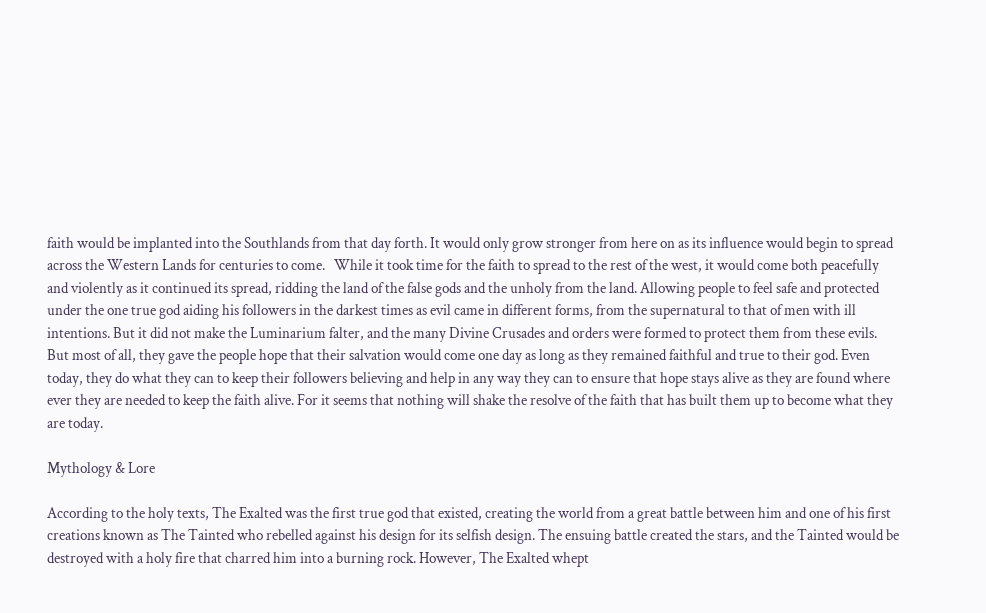faith would be implanted into the Southlands from that day forth. It would only grow stronger from here on as its influence would begin to spread across the Western Lands for centuries to come.   While it took time for the faith to spread to the rest of the west, it would come both peacefully and violently as it continued its spread, ridding the land of the false gods and the unholy from the land. Allowing people to feel safe and protected under the one true god aiding his followers in the darkest times as evil came in different forms, from the supernatural to that of men with ill intentions. But it did not make the Luminarium falter, and the many Divine Crusades and orders were formed to protect them from these evils. But most of all, they gave the people hope that their salvation would come one day as long as they remained faithful and true to their god. Even today, they do what they can to keep their followers believing and help in any way they can to ensure that hope stays alive as they are found where ever they are needed to keep the faith alive. For it seems that nothing will shake the resolve of the faith that has built them up to become what they are today.

Mythology & Lore

According to the holy texts, The Exalted was the first true god that existed, creating the world from a great battle between him and one of his first creations known as The Tainted who rebelled against his design for its selfish design. The ensuing battle created the stars, and the Tainted would be destroyed with a holy fire that charred him into a burning rock. However, The Exalted whept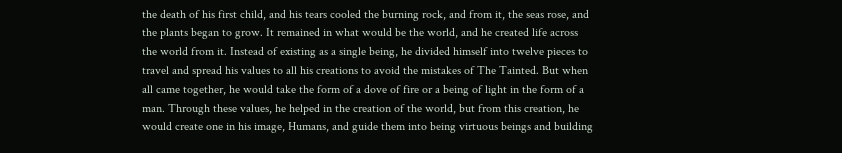the death of his first child, and his tears cooled the burning rock, and from it, the seas rose, and the plants began to grow. It remained in what would be the world, and he created life across the world from it. Instead of existing as a single being, he divided himself into twelve pieces to travel and spread his values to all his creations to avoid the mistakes of The Tainted. But when all came together, he would take the form of a dove of fire or a being of light in the form of a man. Through these values, he helped in the creation of the world, but from this creation, he would create one in his image, Humans, and guide them into being virtuous beings and building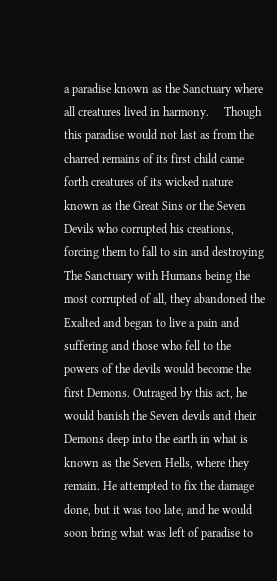a paradise known as the Sanctuary where all creatures lived in harmony.     Though this paradise would not last as from the charred remains of its first child came forth creatures of its wicked nature known as the Great Sins or the Seven Devils who corrupted his creations, forcing them to fall to sin and destroying The Sanctuary with Humans being the most corrupted of all, they abandoned the Exalted and began to live a pain and suffering and those who fell to the powers of the devils would become the first Demons. Outraged by this act, he would banish the Seven devils and their Demons deep into the earth in what is known as the Seven Hells, where they remain. He attempted to fix the damage done, but it was too late, and he would soon bring what was left of paradise to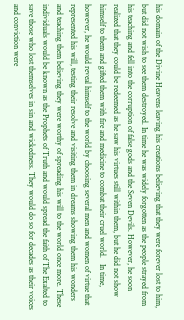his domain of the Divine Heavens leaving his creations believing that they were forever lost to him, but did not wish to see them destroyed. In time he was widely forgotten as the people strayed from his teaching and fell into the corruption of false gods and the Seven Devils. However, he soon realized that they could be redeemed as he saw his virtues still within them, but he did not show himself to them and gifted them with fire and medicine to combat their cruel world.   In time, however, he would reveal himself to the world by choosing several men and women of virtue that represented his will, testing their resolve and visiting them in dreams showing them his wonders and teaching them believing they were worthy of spreading his will to the world once more. These individuals would be known as the Prophets of Truth and would spread the faith of The Exalted to save those who lost themselves in sin and wickedness. They would do so for decades as their voices and conviction were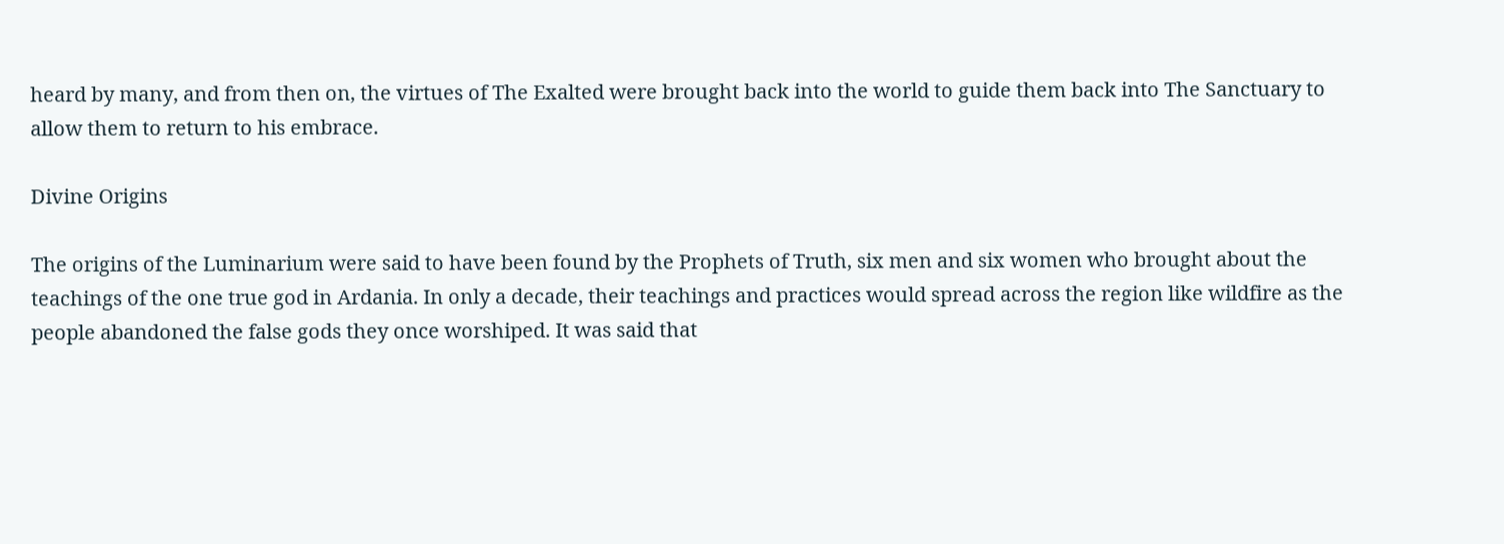heard by many, and from then on, the virtues of The Exalted were brought back into the world to guide them back into The Sanctuary to allow them to return to his embrace.

Divine Origins

The origins of the Luminarium were said to have been found by the Prophets of Truth, six men and six women who brought about the teachings of the one true god in Ardania. In only a decade, their teachings and practices would spread across the region like wildfire as the people abandoned the false gods they once worshiped. It was said that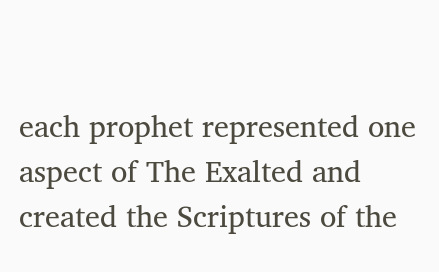each prophet represented one aspect of The Exalted and created the Scriptures of the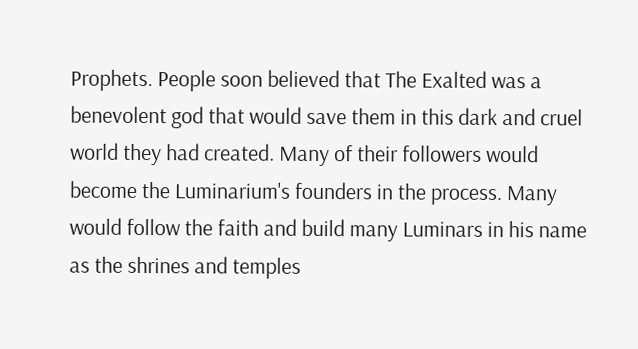Prophets. People soon believed that The Exalted was a benevolent god that would save them in this dark and cruel world they had created. Many of their followers would become the Luminarium's founders in the process. Many would follow the faith and build many Luminars in his name as the shrines and temples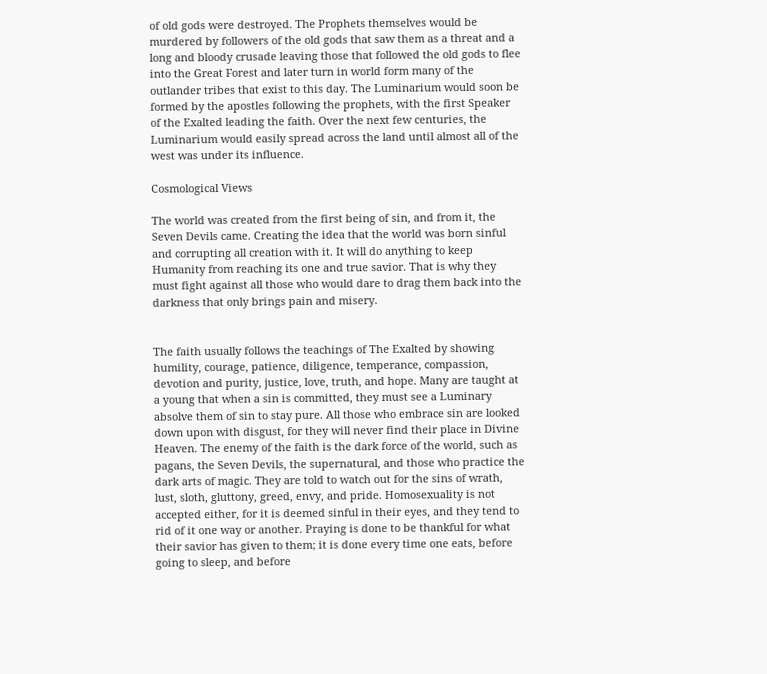of old gods were destroyed. The Prophets themselves would be murdered by followers of the old gods that saw them as a threat and a long and bloody crusade leaving those that followed the old gods to flee into the Great Forest and later turn in world form many of the outlander tribes that exist to this day. The Luminarium would soon be formed by the apostles following the prophets, with the first Speaker of the Exalted leading the faith. Over the next few centuries, the Luminarium would easily spread across the land until almost all of the west was under its influence.

Cosmological Views

The world was created from the first being of sin, and from it, the Seven Devils came. Creating the idea that the world was born sinful and corrupting all creation with it. It will do anything to keep Humanity from reaching its one and true savior. That is why they must fight against all those who would dare to drag them back into the darkness that only brings pain and misery.


The faith usually follows the teachings of The Exalted by showing humility, courage, patience, diligence, temperance, compassion, devotion and purity, justice, love, truth, and hope. Many are taught at a young that when a sin is committed, they must see a Luminary absolve them of sin to stay pure. All those who embrace sin are looked down upon with disgust, for they will never find their place in Divine Heaven. The enemy of the faith is the dark force of the world, such as pagans, the Seven Devils, the supernatural, and those who practice the dark arts of magic. They are told to watch out for the sins of wrath, lust, sloth, gluttony, greed, envy, and pride. Homosexuality is not accepted either, for it is deemed sinful in their eyes, and they tend to rid of it one way or another. Praying is done to be thankful for what their savior has given to them; it is done every time one eats, before going to sleep, and before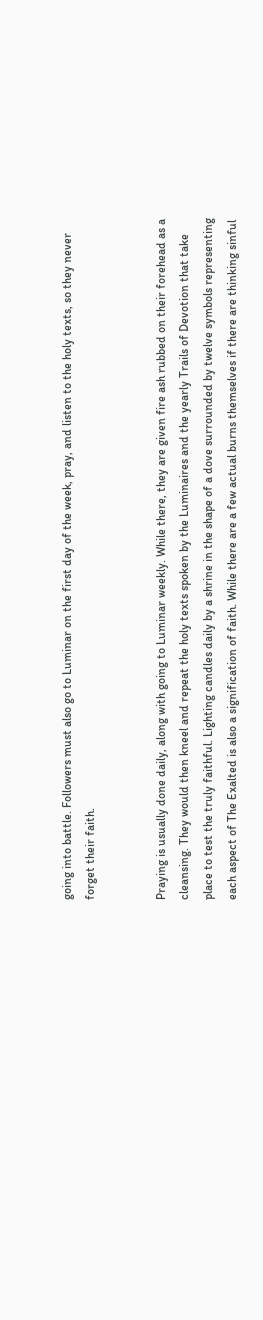going into battle. Followers must also go to Luminar on the first day of the week, pray, and listen to the holy texts, so they never forget their faith.


Praying is usually done daily, along with going to Luminar weekly. While there, they are given fire ash rubbed on their forehead as a cleansing. They would then kneel and repeat the holy texts spoken by the Luminaires and the yearly Trails of Devotion that take place to test the truly faithful. Lighting candles daily by a shrine in the shape of a dove surrounded by twelve symbols representing each aspect of The Exalted is also a signification of faith. While there are a few actual burns themselves if there are thinking sinful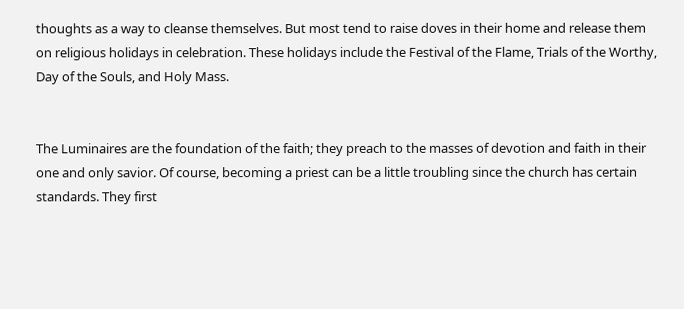thoughts as a way to cleanse themselves. But most tend to raise doves in their home and release them on religious holidays in celebration. These holidays include the Festival of the Flame, Trials of the Worthy, Day of the Souls, and Holy Mass.


The Luminaires are the foundation of the faith; they preach to the masses of devotion and faith in their one and only savior. Of course, becoming a priest can be a little troubling since the church has certain standards. They first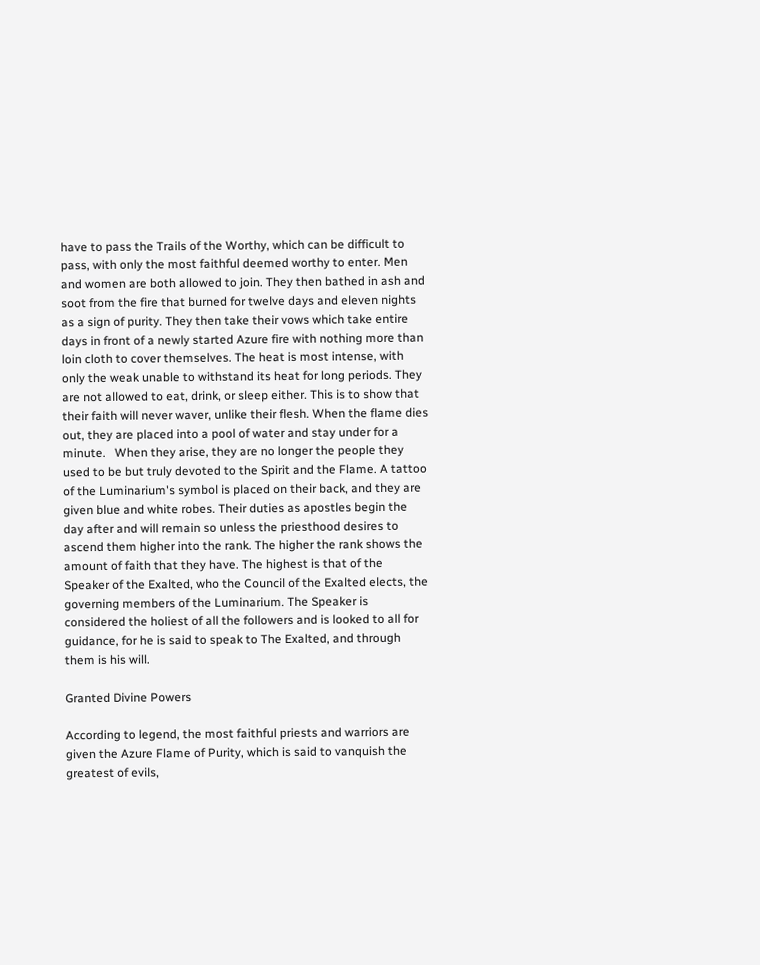have to pass the Trails of the Worthy, which can be difficult to pass, with only the most faithful deemed worthy to enter. Men and women are both allowed to join. They then bathed in ash and soot from the fire that burned for twelve days and eleven nights as a sign of purity. They then take their vows which take entire days in front of a newly started Azure fire with nothing more than loin cloth to cover themselves. The heat is most intense, with only the weak unable to withstand its heat for long periods. They are not allowed to eat, drink, or sleep either. This is to show that their faith will never waver, unlike their flesh. When the flame dies out, they are placed into a pool of water and stay under for a minute.   When they arise, they are no longer the people they used to be but truly devoted to the Spirit and the Flame. A tattoo of the Luminarium's symbol is placed on their back, and they are given blue and white robes. Their duties as apostles begin the day after and will remain so unless the priesthood desires to ascend them higher into the rank. The higher the rank shows the amount of faith that they have. The highest is that of the Speaker of the Exalted, who the Council of the Exalted elects, the governing members of the Luminarium. The Speaker is considered the holiest of all the followers and is looked to all for guidance, for he is said to speak to The Exalted, and through them is his will.

Granted Divine Powers

According to legend, the most faithful priests and warriors are given the Azure Flame of Purity, which is said to vanquish the greatest of evils,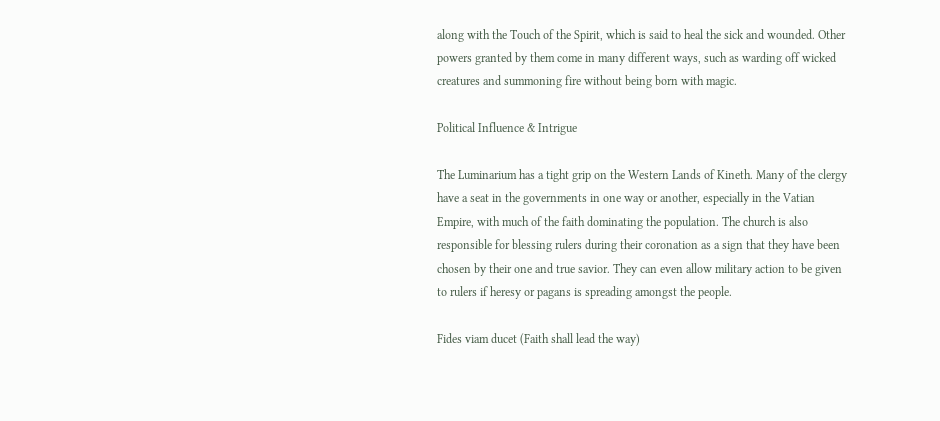along with the Touch of the Spirit, which is said to heal the sick and wounded. Other powers granted by them come in many different ways, such as warding off wicked creatures and summoning fire without being born with magic.

Political Influence & Intrigue

The Luminarium has a tight grip on the Western Lands of Kineth. Many of the clergy have a seat in the governments in one way or another, especially in the Vatian Empire, with much of the faith dominating the population. The church is also responsible for blessing rulers during their coronation as a sign that they have been chosen by their one and true savior. They can even allow military action to be given to rulers if heresy or pagans is spreading amongst the people.

Fides viam ducet (Faith shall lead the way)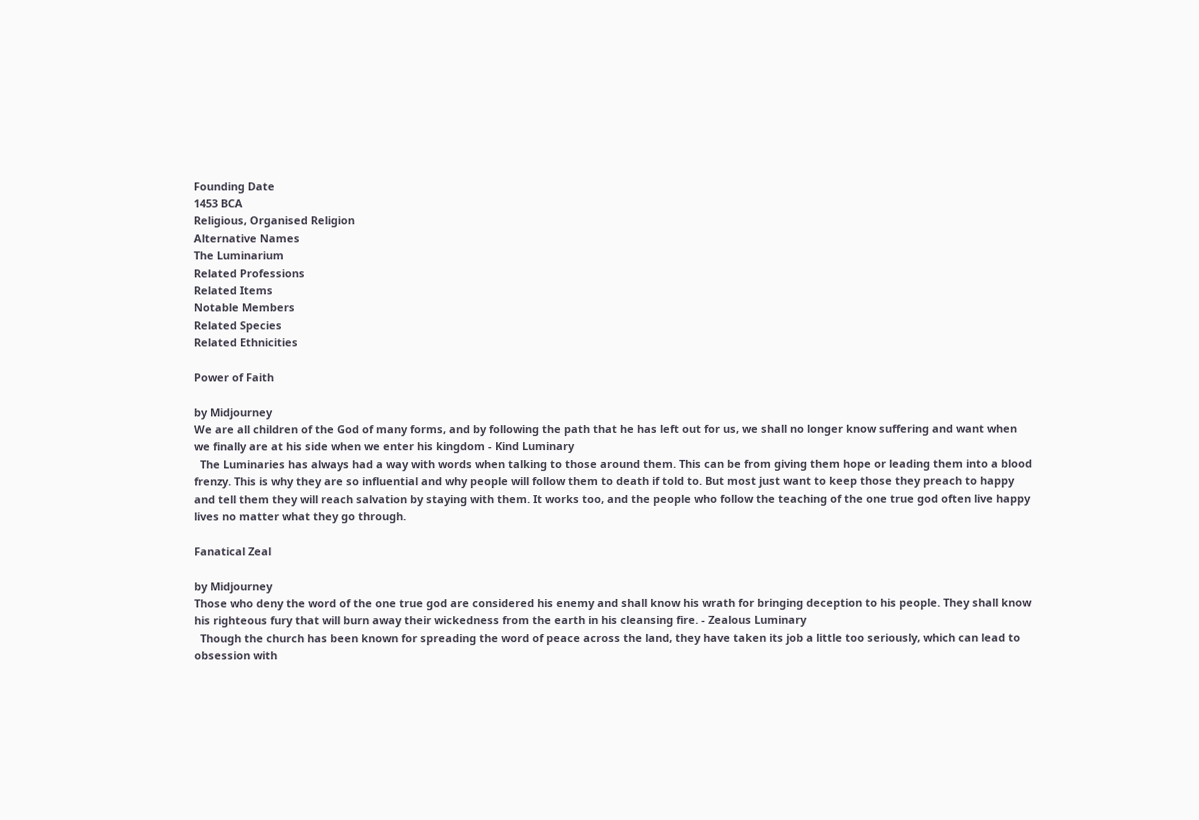Founding Date
1453 BCA
Religious, Organised Religion
Alternative Names
The Luminarium
Related Professions
Related Items
Notable Members
Related Species
Related Ethnicities

Power of Faith

by Midjourney
We are all children of the God of many forms, and by following the path that he has left out for us, we shall no longer know suffering and want when we finally are at his side when we enter his kingdom - Kind Luminary
  The Luminaries has always had a way with words when talking to those around them. This can be from giving them hope or leading them into a blood frenzy. This is why they are so influential and why people will follow them to death if told to. But most just want to keep those they preach to happy and tell them they will reach salvation by staying with them. It works too, and the people who follow the teaching of the one true god often live happy lives no matter what they go through.

Fanatical Zeal

by Midjourney
Those who deny the word of the one true god are considered his enemy and shall know his wrath for bringing deception to his people. They shall know his righteous fury that will burn away their wickedness from the earth in his cleansing fire. - Zealous Luminary
  Though the church has been known for spreading the word of peace across the land, they have taken its job a little too seriously, which can lead to obsession with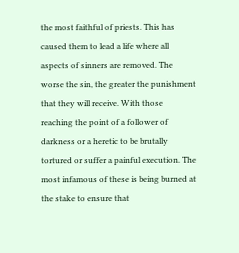the most faithful of priests. This has caused them to lead a life where all aspects of sinners are removed. The worse the sin, the greater the punishment that they will receive. With those reaching the point of a follower of darkness or a heretic to be brutally tortured or suffer a painful execution. The most infamous of these is being burned at the stake to ensure that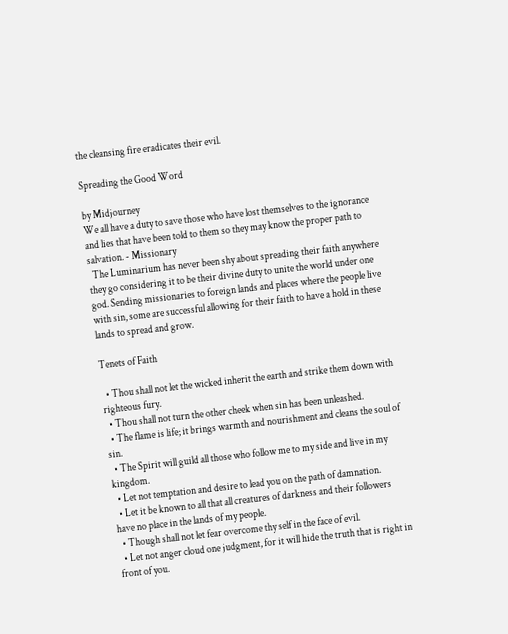the cleansing fire eradicates their evil.

Spreading the Good Word

by Midjourney
We all have a duty to save those who have lost themselves to the ignorance and lies that have been told to them so they may know the proper path to salvation. - Missionary
  The Luminarium has never been shy about spreading their faith anywhere they go considering it to be their divine duty to unite the world under one god. Sending missionaries to foreign lands and places where the people live with sin, some are successful allowing for their faith to have a hold in these lands to spread and grow.

Tenets of Faith

  • Thou shall not let the wicked inherit the earth and strike them down with righteous fury.
  • Thou shall not turn the other cheek when sin has been unleashed.
  • The flame is life; it brings warmth and nourishment and cleans the soul of sin.
  • The Spirit will guild all those who follow me to my side and live in my kingdom.
  • Let not temptation and desire to lead you on the path of damnation.
  • Let it be known to all that all creatures of darkness and their followers have no place in the lands of my people.
  • Though shall not let fear overcome thy self in the face of evil.
  • Let not anger cloud one judgment, for it will hide the truth that is right in front of you.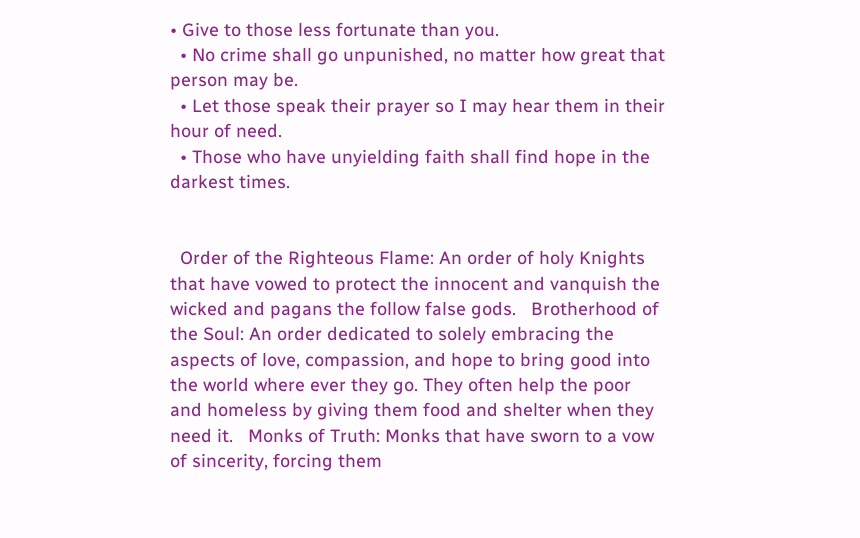• Give to those less fortunate than you.
  • No crime shall go unpunished, no matter how great that person may be.
  • Let those speak their prayer so I may hear them in their hour of need.
  • Those who have unyielding faith shall find hope in the darkest times.


  Order of the Righteous Flame: An order of holy Knights that have vowed to protect the innocent and vanquish the wicked and pagans the follow false gods.   Brotherhood of the Soul: An order dedicated to solely embracing the aspects of love, compassion, and hope to bring good into the world where ever they go. They often help the poor and homeless by giving them food and shelter when they need it.   Monks of Truth: Monks that have sworn to a vow of sincerity, forcing them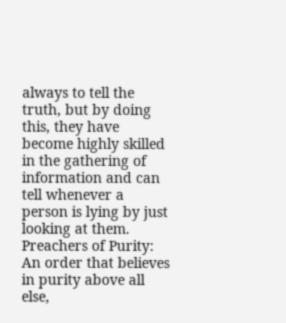always to tell the truth, but by doing this, they have become highly skilled in the gathering of information and can tell whenever a person is lying by just looking at them.   Preachers of Purity: An order that believes in purity above all else,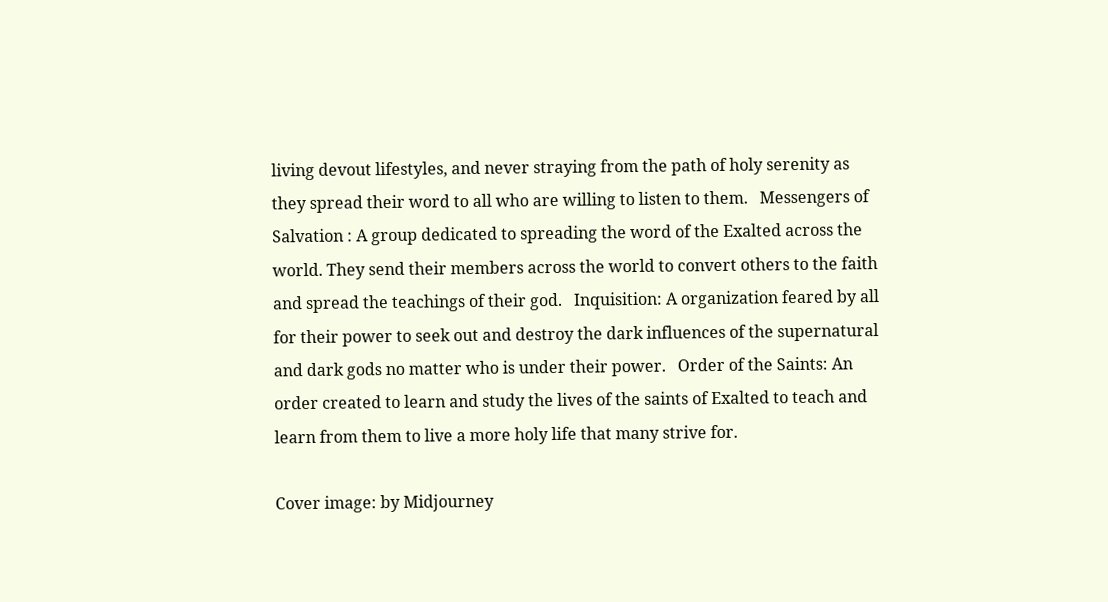living devout lifestyles, and never straying from the path of holy serenity as they spread their word to all who are willing to listen to them.   Messengers of Salvation : A group dedicated to spreading the word of the Exalted across the world. They send their members across the world to convert others to the faith and spread the teachings of their god.   Inquisition: A organization feared by all for their power to seek out and destroy the dark influences of the supernatural and dark gods no matter who is under their power.   Order of the Saints: An order created to learn and study the lives of the saints of Exalted to teach and learn from them to live a more holy life that many strive for.

Cover image: by Midjourney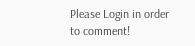Please Login in order to comment!